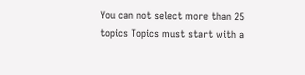You can not select more than 25 topics Topics must start with a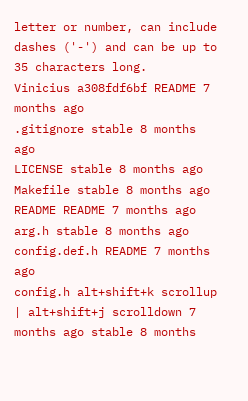letter or number, can include dashes ('-') and can be up to 35 characters long.
Vinicius a308fdf6bf README 7 months ago
.gitignore stable 8 months ago
LICENSE stable 8 months ago
Makefile stable 8 months ago
README README 7 months ago
arg.h stable 8 months ago
config.def.h README 7 months ago
config.h alt+shift+k scrollup | alt+shift+j scrolldown 7 months ago stable 8 months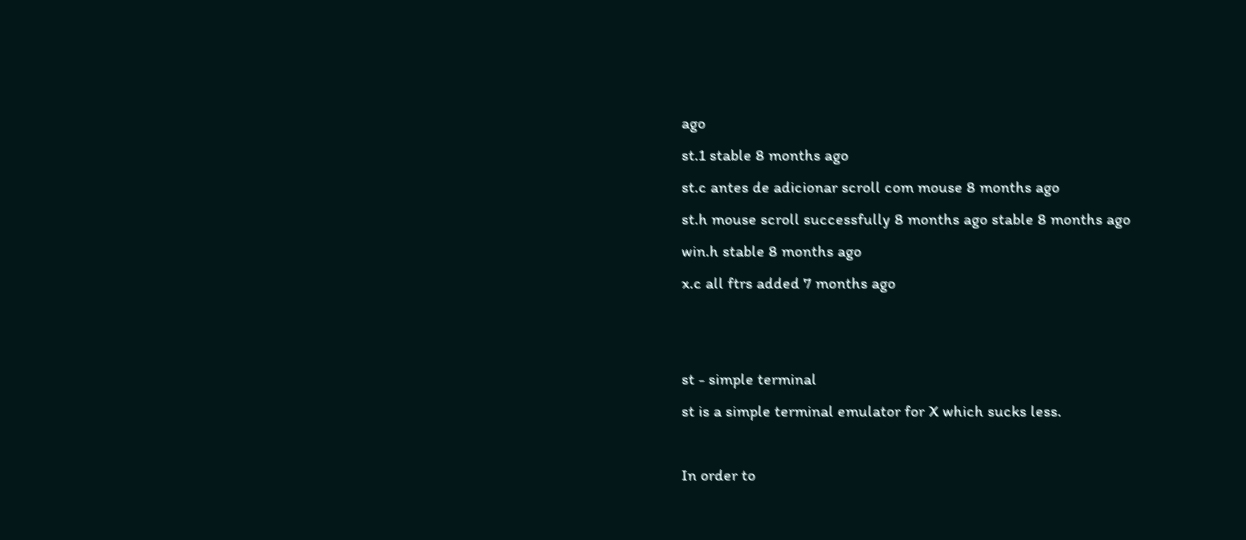ago
st.1 stable 8 months ago
st.c antes de adicionar scroll com mouse 8 months ago
st.h mouse scroll successfully 8 months ago stable 8 months ago
win.h stable 8 months ago
x.c all ftrs added 7 months ago


st - simple terminal
st is a simple terminal emulator for X which sucks less.

In order to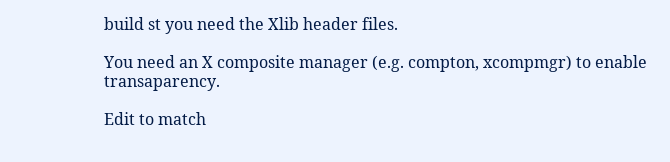build st you need the Xlib header files.

You need an X composite manager (e.g. compton, xcompmgr) to enable transaparency.

Edit to match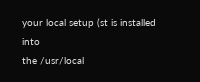your local setup (st is installed into
the /usr/local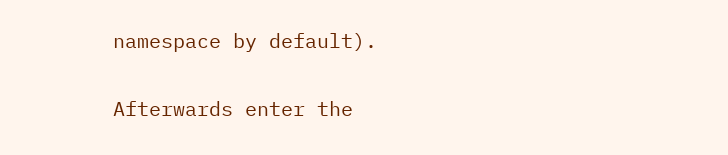namespace by default).

Afterwards enter the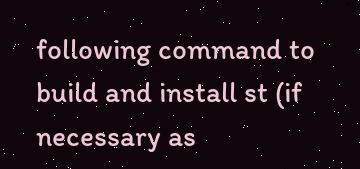following command to build and install st (if
necessary as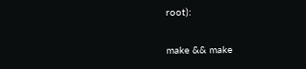root):

make && make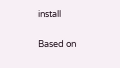install

Based on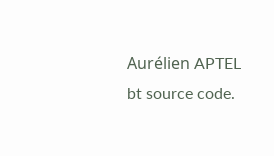Aurélien APTEL bt source code.